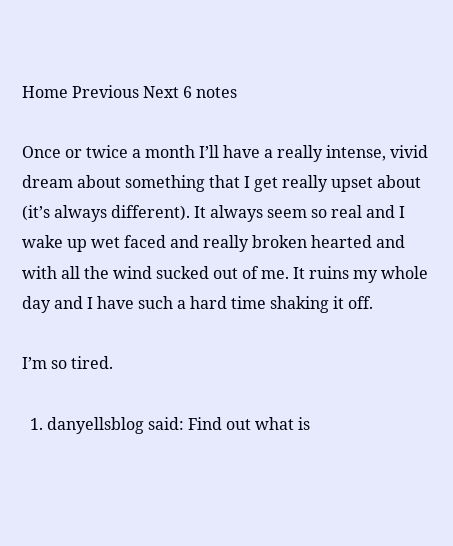Home Previous Next 6 notes

Once or twice a month I’ll have a really intense, vivid dream about something that I get really upset about (it’s always different). It always seem so real and I wake up wet faced and really broken hearted and with all the wind sucked out of me. It ruins my whole day and I have such a hard time shaking it off.

I’m so tired.

  1. danyellsblog said: Find out what is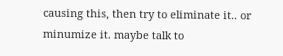causing this, then try to eliminate it.. or minumize it. maybe talk to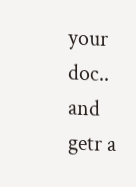your doc.. and getr a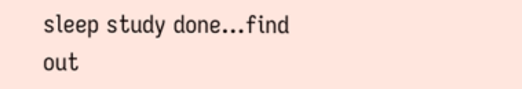sleep study done…find out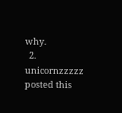why.
  2. unicornzzzzz posted this